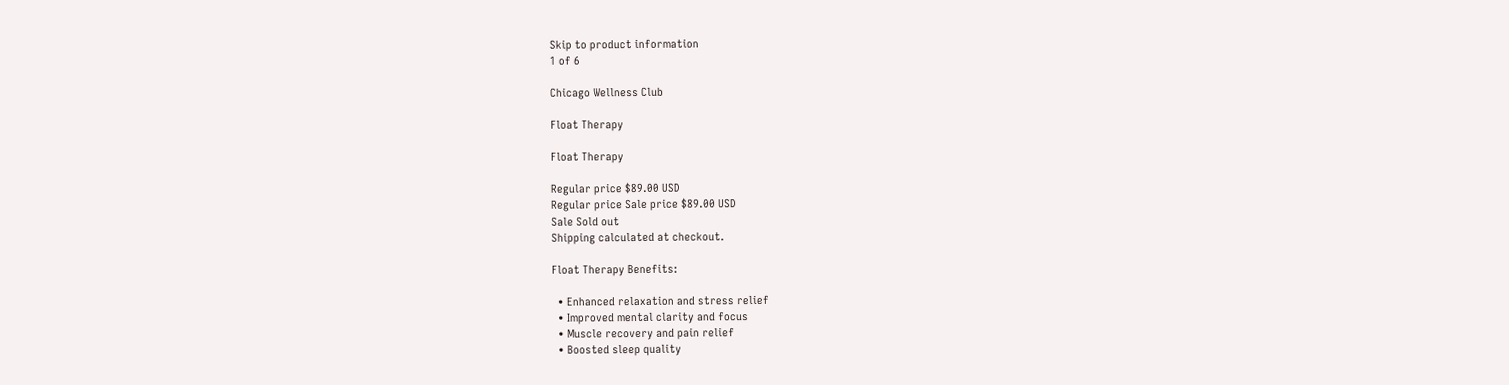Skip to product information
1 of 6

Chicago Wellness Club

Float Therapy

Float Therapy

Regular price $89.00 USD
Regular price Sale price $89.00 USD
Sale Sold out
Shipping calculated at checkout.

Float Therapy Benefits:

  • Enhanced relaxation and stress relief
  • Improved mental clarity and focus
  • Muscle recovery and pain relief
  • Boosted sleep quality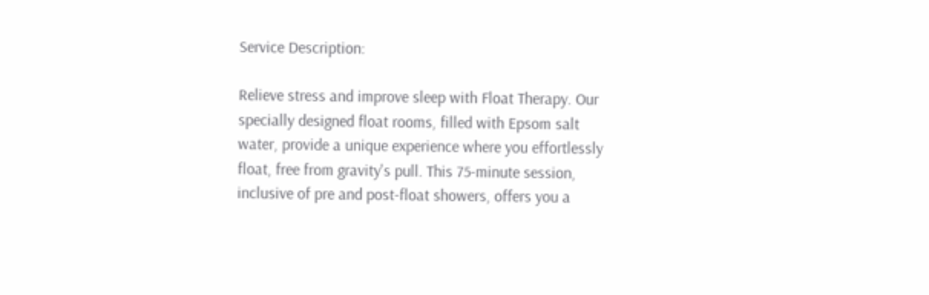Service Description:

Relieve stress and improve sleep with Float Therapy. Our specially designed float rooms, filled with Epsom salt water, provide a unique experience where you effortlessly float, free from gravity's pull. This 75-minute session, inclusive of pre and post-float showers, offers you a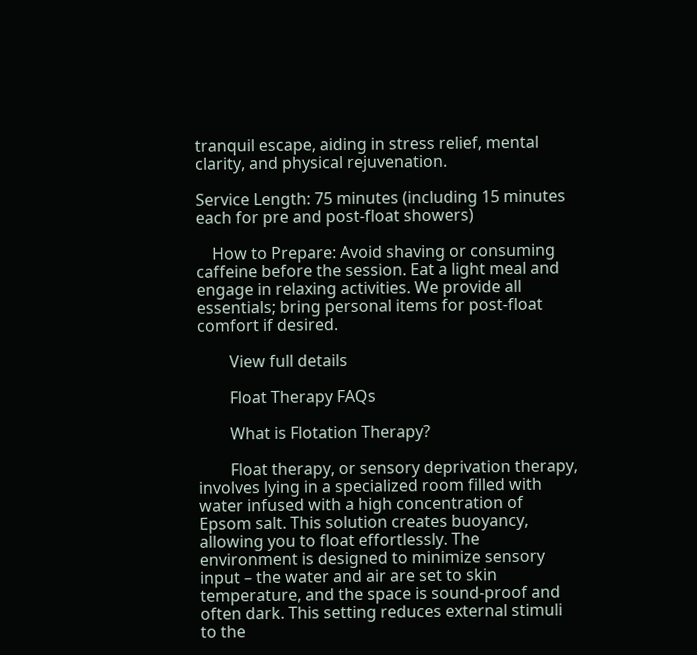tranquil escape, aiding in stress relief, mental clarity, and physical rejuvenation.

Service Length: 75 minutes (including 15 minutes each for pre and post-float showers)

    How to Prepare: Avoid shaving or consuming caffeine before the session. Eat a light meal and engage in relaxing activities. We provide all essentials; bring personal items for post-float comfort if desired.

        View full details

        Float Therapy FAQs

        What is Flotation Therapy?

        Float therapy, or sensory deprivation therapy, involves lying in a specialized room filled with water infused with a high concentration of Epsom salt. This solution creates buoyancy, allowing you to float effortlessly. The environment is designed to minimize sensory input – the water and air are set to skin temperature, and the space is sound-proof and often dark. This setting reduces external stimuli to the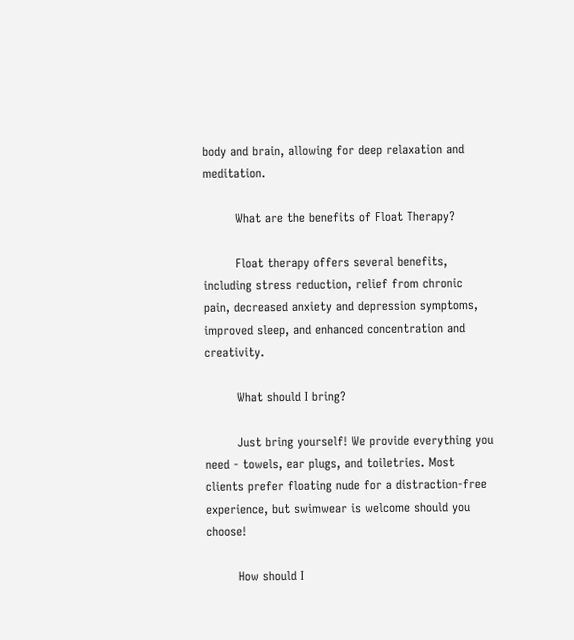body and brain, allowing for deep relaxation and meditation.

        What are the benefits of Float Therapy?

        Float therapy offers several benefits, including stress reduction, relief from chronic pain, decreased anxiety and depression symptoms, improved sleep, and enhanced concentration and creativity.

        What should I bring?

        Just bring yourself! We provide everything you need - towels, ear plugs, and toiletries. Most clients prefer floating nude for a distraction-free experience, but swimwear is welcome should you choose!

        How should I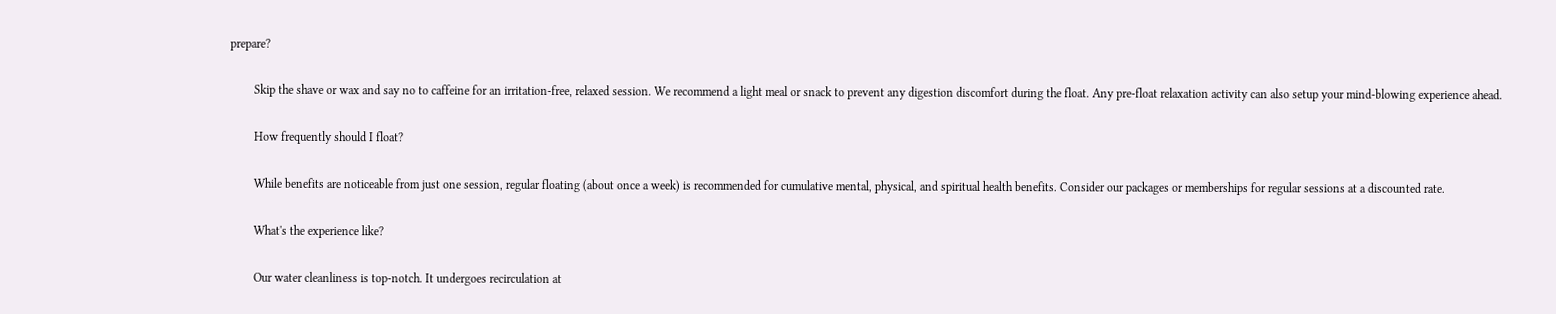prepare?

        Skip the shave or wax and say no to caffeine for an irritation-free, relaxed session. We recommend a light meal or snack to prevent any digestion discomfort during the float. Any pre-float relaxation activity can also setup your mind-blowing experience ahead.

        How frequently should I float?

        While benefits are noticeable from just one session, regular floating (about once a week) is recommended for cumulative mental, physical, and spiritual health benefits. Consider our packages or memberships for regular sessions at a discounted rate.

        What's the experience like?

        Our water cleanliness is top-notch. It undergoes recirculation at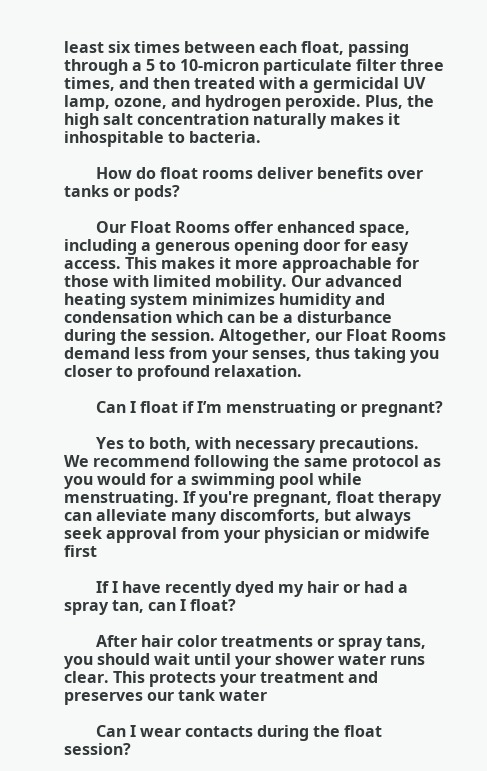least six times between each float, passing through a 5 to 10-micron particulate filter three times, and then treated with a germicidal UV lamp, ozone, and hydrogen peroxide. Plus, the high salt concentration naturally makes it inhospitable to bacteria.

        How do float rooms deliver benefits over tanks or pods?

        Our Float Rooms offer enhanced space, including a generous opening door for easy access. This makes it more approachable for those with limited mobility. Our advanced heating system minimizes humidity and condensation which can be a disturbance during the session. Altogether, our Float Rooms demand less from your senses, thus taking you closer to profound relaxation.

        Can I float if I’m menstruating or pregnant?

        Yes to both, with necessary precautions. We recommend following the same protocol as you would for a swimming pool while menstruating. If you're pregnant, float therapy can alleviate many discomforts, but always seek approval from your physician or midwife first

        If I have recently dyed my hair or had a spray tan, can I float?

        After hair color treatments or spray tans, you should wait until your shower water runs clear. This protects your treatment and preserves our tank water

        Can I wear contacts during the float session?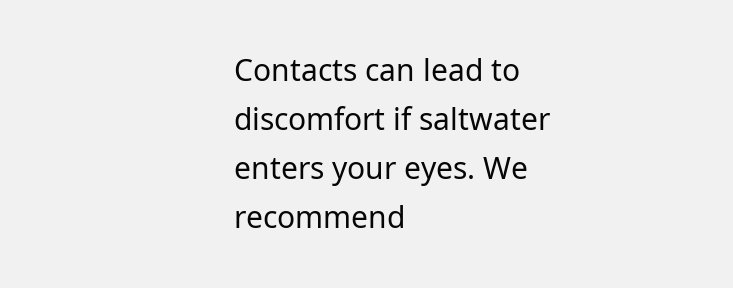Contacts can lead to discomfort if saltwater enters your eyes. We recommend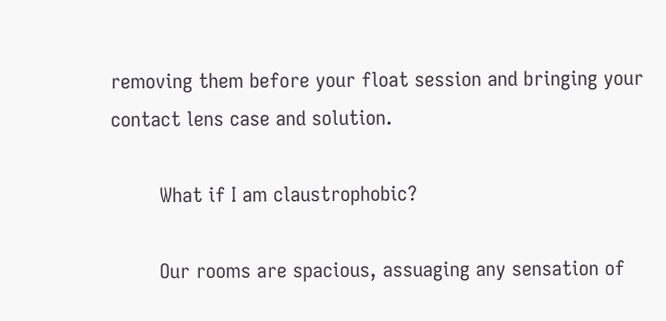removing them before your float session and bringing your contact lens case and solution.

        What if I am claustrophobic?

        Our rooms are spacious, assuaging any sensation of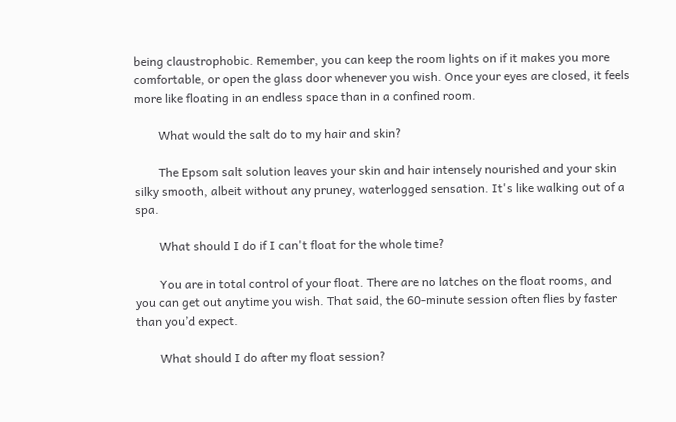being claustrophobic. Remember, you can keep the room lights on if it makes you more comfortable, or open the glass door whenever you wish. Once your eyes are closed, it feels more like floating in an endless space than in a confined room.

        What would the salt do to my hair and skin?

        The Epsom salt solution leaves your skin and hair intensely nourished and your skin silky smooth, albeit without any pruney, waterlogged sensation. It's like walking out of a spa.

        What should I do if I can't float for the whole time?

        You are in total control of your float. There are no latches on the float rooms, and you can get out anytime you wish. That said, the 60-minute session often flies by faster than you’d expect.

        What should I do after my float session?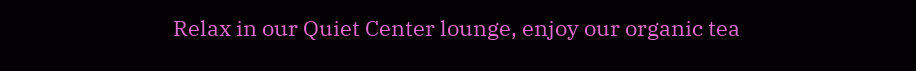Relax in our Quiet Center lounge, enjoy our organic tea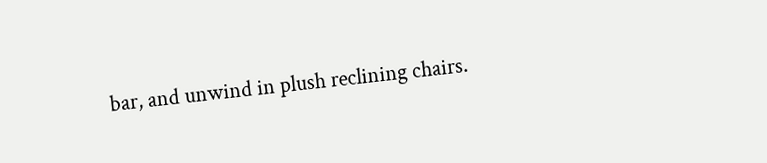bar, and unwind in plush reclining chairs.